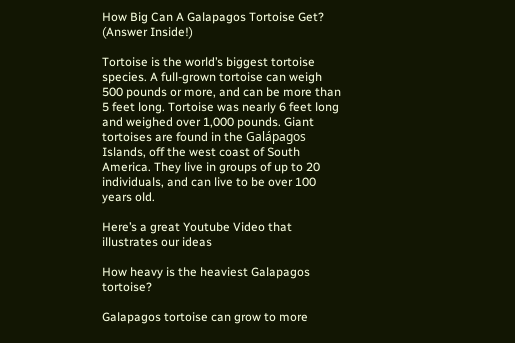How Big Can A Galapagos Tortoise Get? (Answer Inside!)

Tortoise is the world’s biggest tortoise species. A full-grown tortoise can weigh 500 pounds or more, and can be more than 5 feet long. Tortoise was nearly 6 feet long and weighed over 1,000 pounds. Giant tortoises are found in the Galápagos Islands, off the west coast of South America. They live in groups of up to 20 individuals, and can live to be over 100 years old.

Here’s a great Youtube Video that illustrates our ideas

How heavy is the heaviest Galapagos tortoise?

Galapagos tortoise can grow to more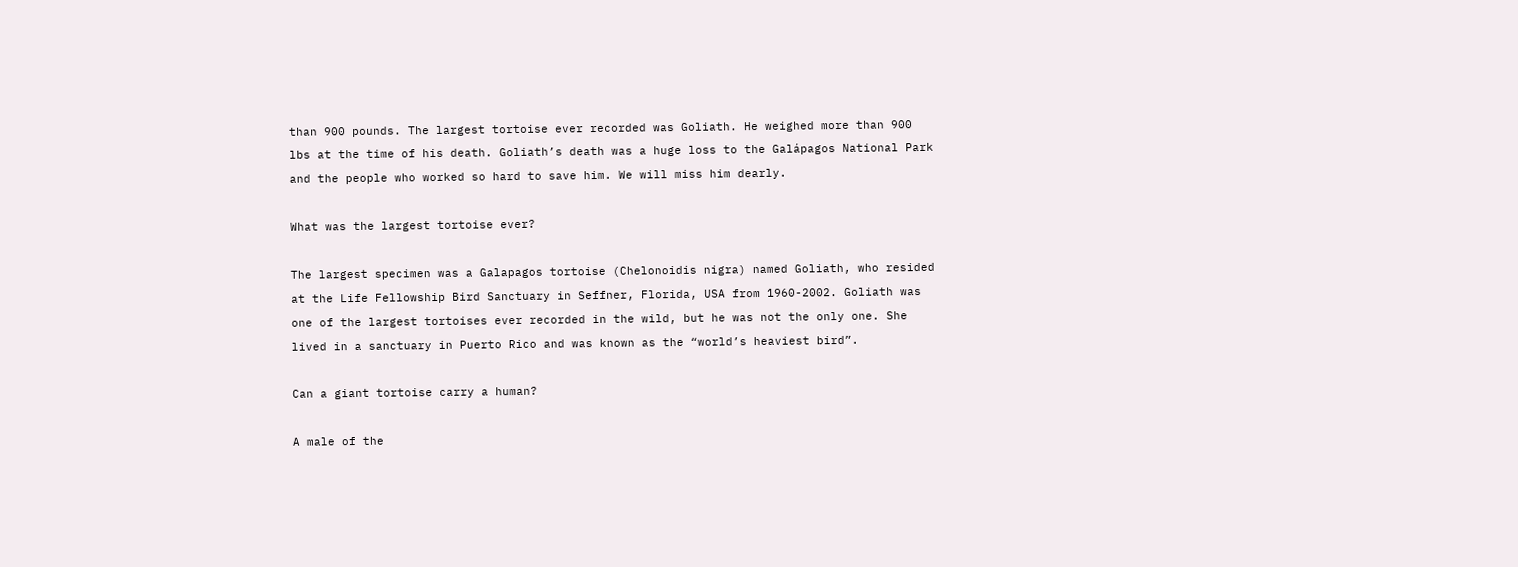than 900 pounds. The largest tortoise ever recorded was Goliath. He weighed more than 900 lbs at the time of his death. Goliath’s death was a huge loss to the Galápagos National Park and the people who worked so hard to save him. We will miss him dearly.

What was the largest tortoise ever?

The largest specimen was a Galapagos tortoise (Chelonoidis nigra) named Goliath, who resided at the Life Fellowship Bird Sanctuary in Seffner, Florida, USA from 1960-2002. Goliath was one of the largest tortoises ever recorded in the wild, but he was not the only one. She lived in a sanctuary in Puerto Rico and was known as the “world’s heaviest bird”.

Can a giant tortoise carry a human?

A male of the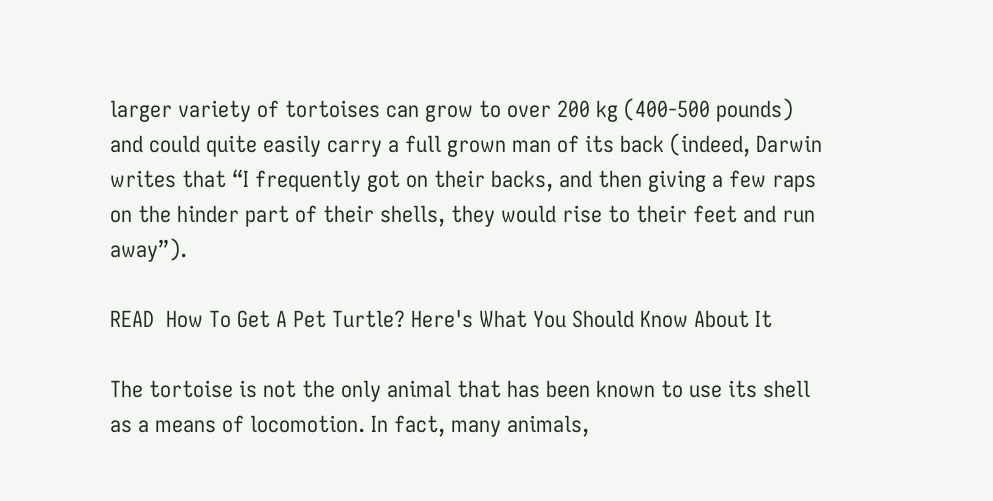larger variety of tortoises can grow to over 200 kg (400-500 pounds) and could quite easily carry a full grown man of its back (indeed, Darwin writes that “I frequently got on their backs, and then giving a few raps on the hinder part of their shells, they would rise to their feet and run away”).

READ  How To Get A Pet Turtle? Here's What You Should Know About It

The tortoise is not the only animal that has been known to use its shell as a means of locomotion. In fact, many animals,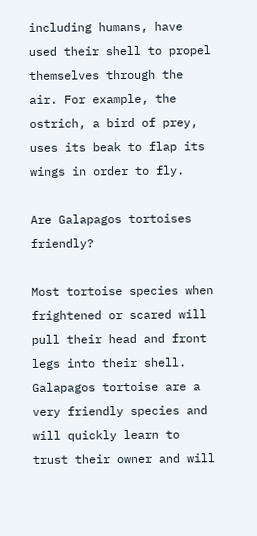including humans, have used their shell to propel themselves through the air. For example, the ostrich, a bird of prey, uses its beak to flap its wings in order to fly.

Are Galapagos tortoises friendly?

Most tortoise species when frightened or scared will pull their head and front legs into their shell. Galapagos tortoise are a very friendly species and will quickly learn to trust their owner and will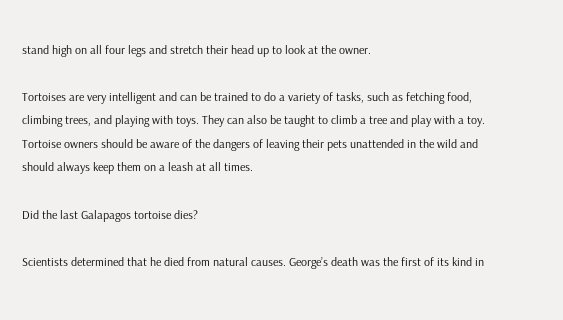stand high on all four legs and stretch their head up to look at the owner.

Tortoises are very intelligent and can be trained to do a variety of tasks, such as fetching food, climbing trees, and playing with toys. They can also be taught to climb a tree and play with a toy. Tortoise owners should be aware of the dangers of leaving their pets unattended in the wild and should always keep them on a leash at all times.

Did the last Galapagos tortoise dies?

Scientists determined that he died from natural causes. George’s death was the first of its kind in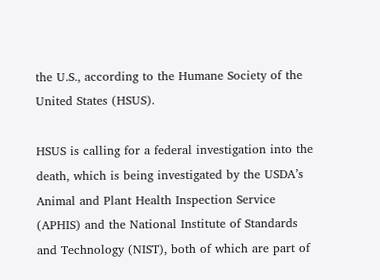the U.S., according to the Humane Society of the United States (HSUS).

HSUS is calling for a federal investigation into the death, which is being investigated by the USDA’s Animal and Plant Health Inspection Service (APHIS) and the National Institute of Standards and Technology (NIST), both of which are part of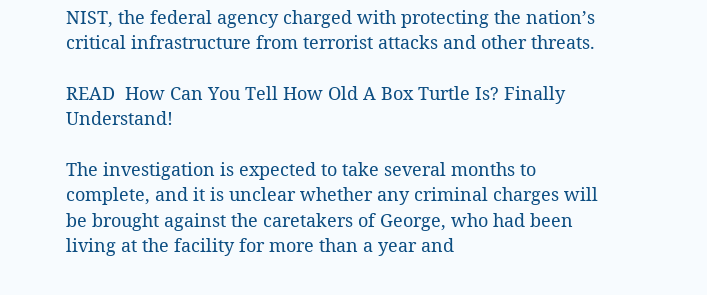NIST, the federal agency charged with protecting the nation’s critical infrastructure from terrorist attacks and other threats.

READ  How Can You Tell How Old A Box Turtle Is? Finally Understand!

The investigation is expected to take several months to complete, and it is unclear whether any criminal charges will be brought against the caretakers of George, who had been living at the facility for more than a year and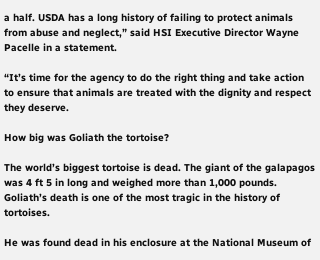a half. USDA has a long history of failing to protect animals from abuse and neglect,” said HSI Executive Director Wayne Pacelle in a statement.

“It’s time for the agency to do the right thing and take action to ensure that animals are treated with the dignity and respect they deserve.

How big was Goliath the tortoise?

The world’s biggest tortoise is dead. The giant of the galapagos was 4 ft 5 in long and weighed more than 1,000 pounds. Goliath’s death is one of the most tragic in the history of tortoises.

He was found dead in his enclosure at the National Museum of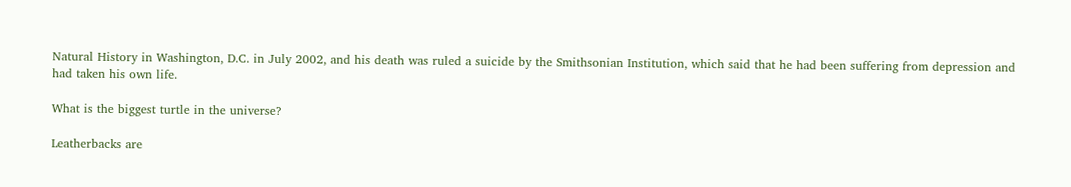Natural History in Washington, D.C. in July 2002, and his death was ruled a suicide by the Smithsonian Institution, which said that he had been suffering from depression and had taken his own life.

What is the biggest turtle in the universe?

Leatherbacks are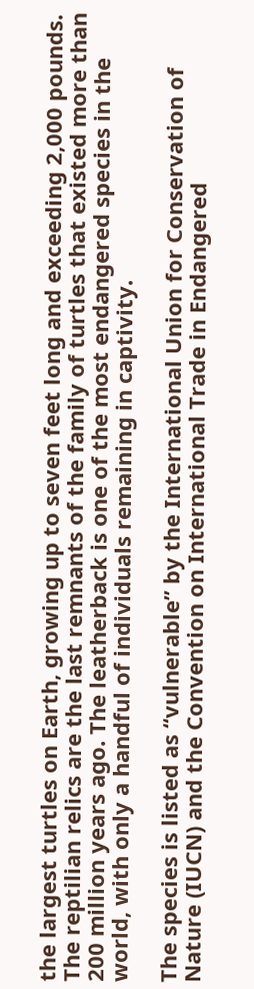the largest turtles on Earth, growing up to seven feet long and exceeding 2,000 pounds. The reptilian relics are the last remnants of the family of turtles that existed more than 200 million years ago. The leatherback is one of the most endangered species in the world, with only a handful of individuals remaining in captivity.

The species is listed as “vulnerable” by the International Union for Conservation of Nature (IUCN) and the Convention on International Trade in Endangered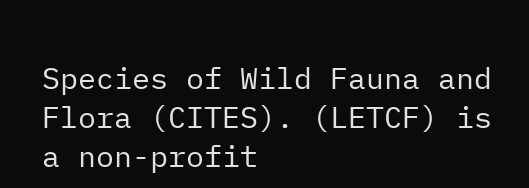Species of Wild Fauna and Flora (CITES). (LETCF) is a non-profit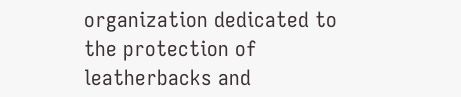organization dedicated to the protection of leatherbacks and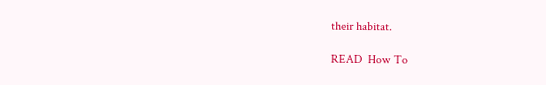their habitat.

READ  How To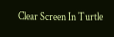Clear Screen In Turtle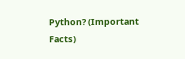Python? (Important Facts)